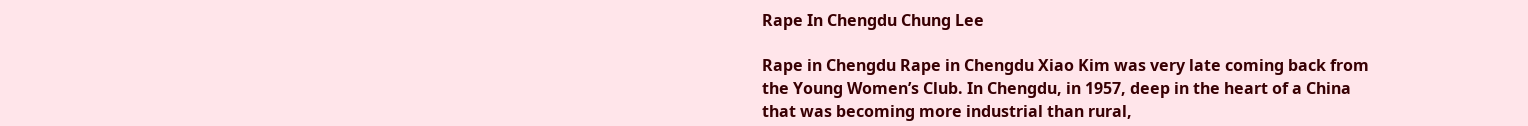Rape In Chengdu Chung Lee

Rape in Chengdu Rape in Chengdu Xiao Kim was very late coming back from the Young Women’s Club. In Chengdu, in 1957, deep in the heart of a China that was becoming more industrial than rural,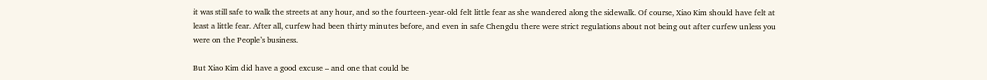it was still safe to walk the streets at any hour, and so the fourteen-year-old felt little fear as she wandered along the sidewalk. Of course, Xiao Kim should have felt at least a little fear. After all, curfew had been thirty minutes before, and even in safe Chengdu there were strict regulations about not being out after curfew unless you were on the People’s business.

But Xiao Kim did have a good excuse – and one that could be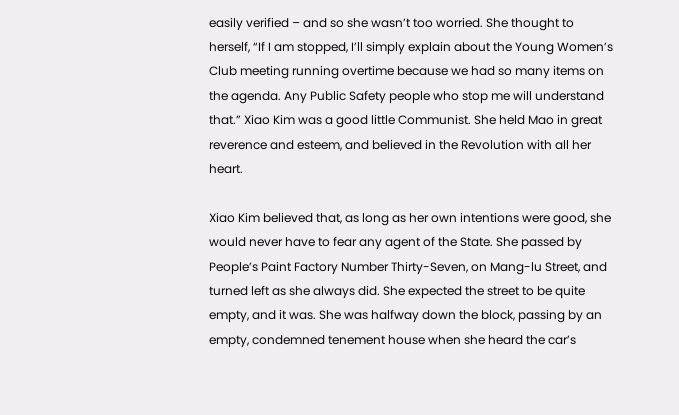easily verified – and so she wasn’t too worried. She thought to herself, “If I am stopped, I’ll simply explain about the Young Women’s Club meeting running overtime because we had so many items on the agenda. Any Public Safety people who stop me will understand that.” Xiao Kim was a good little Communist. She held Mao in great reverence and esteem, and believed in the Revolution with all her heart.

Xiao Kim believed that, as long as her own intentions were good, she would never have to fear any agent of the State. She passed by People’s Paint Factory Number Thirty-Seven, on Mang-lu Street, and turned left as she always did. She expected the street to be quite empty, and it was. She was halfway down the block, passing by an empty, condemned tenement house when she heard the car’s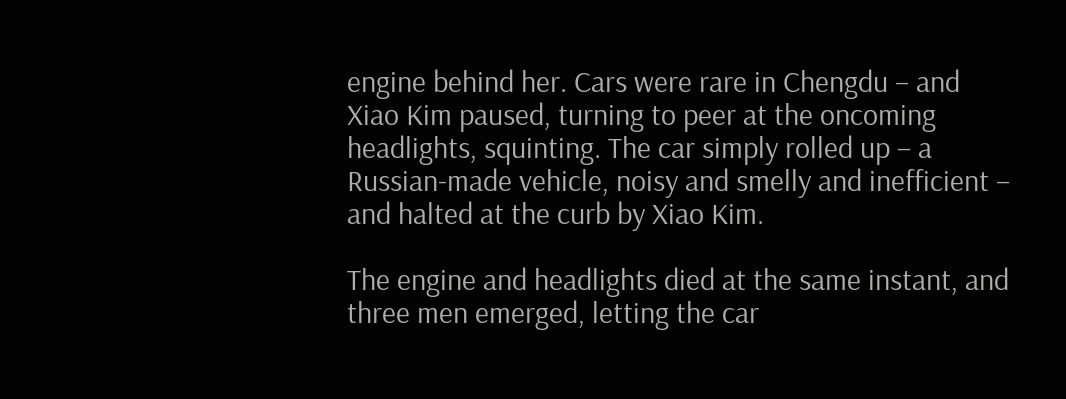engine behind her. Cars were rare in Chengdu – and Xiao Kim paused, turning to peer at the oncoming headlights, squinting. The car simply rolled up – a Russian-made vehicle, noisy and smelly and inefficient – and halted at the curb by Xiao Kim.

The engine and headlights died at the same instant, and three men emerged, letting the car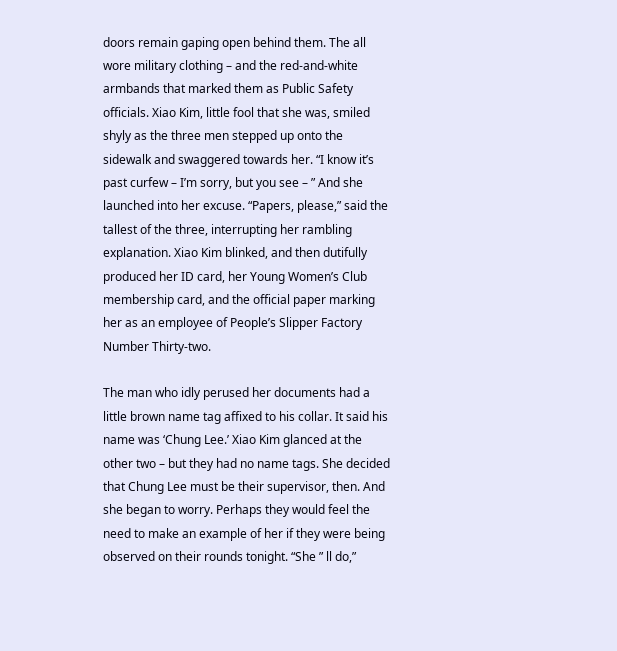doors remain gaping open behind them. The all wore military clothing – and the red-and-white armbands that marked them as Public Safety officials. Xiao Kim, little fool that she was, smiled shyly as the three men stepped up onto the sidewalk and swaggered towards her. “I know it’s past curfew – I’m sorry, but you see – ” And she launched into her excuse. “Papers, please,” said the tallest of the three, interrupting her rambling explanation. Xiao Kim blinked, and then dutifully produced her ID card, her Young Women’s Club membership card, and the official paper marking her as an employee of People’s Slipper Factory Number Thirty-two.

The man who idly perused her documents had a little brown name tag affixed to his collar. It said his name was ‘Chung Lee.’ Xiao Kim glanced at the other two – but they had no name tags. She decided that Chung Lee must be their supervisor, then. And she began to worry. Perhaps they would feel the need to make an example of her if they were being observed on their rounds tonight. “She ” ll do,”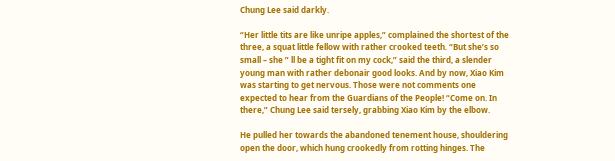Chung Lee said darkly.

“Her little tits are like unripe apples,” complained the shortest of the three, a squat little fellow with rather crooked teeth. “But she’s so small – she ” ll be a tight fit on my cock,” said the third, a slender young man with rather debonair good looks. And by now, Xiao Kim was starting to get nervous. Those were not comments one expected to hear from the Guardians of the People! “Come on. In there,” Chung Lee said tersely, grabbing Xiao Kim by the elbow.

He pulled her towards the abandoned tenement house, shouldering open the door, which hung crookedly from rotting hinges. The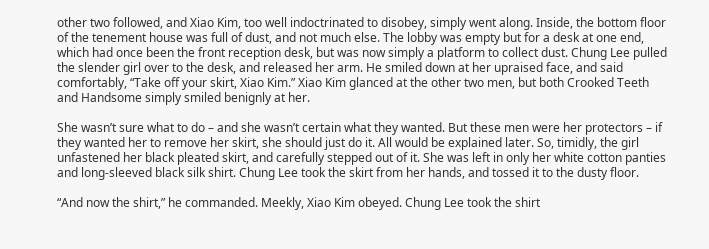other two followed, and Xiao Kim, too well indoctrinated to disobey, simply went along. Inside, the bottom floor of the tenement house was full of dust, and not much else. The lobby was empty but for a desk at one end, which had once been the front reception desk, but was now simply a platform to collect dust. Chung Lee pulled the slender girl over to the desk, and released her arm. He smiled down at her upraised face, and said comfortably, “Take off your skirt, Xiao Kim.” Xiao Kim glanced at the other two men, but both Crooked Teeth and Handsome simply smiled benignly at her.

She wasn’t sure what to do – and she wasn’t certain what they wanted. But these men were her protectors – if they wanted her to remove her skirt, she should just do it. All would be explained later. So, timidly, the girl unfastened her black pleated skirt, and carefully stepped out of it. She was left in only her white cotton panties and long-sleeved black silk shirt. Chung Lee took the skirt from her hands, and tossed it to the dusty floor.

“And now the shirt,” he commanded. Meekly, Xiao Kim obeyed. Chung Lee took the shirt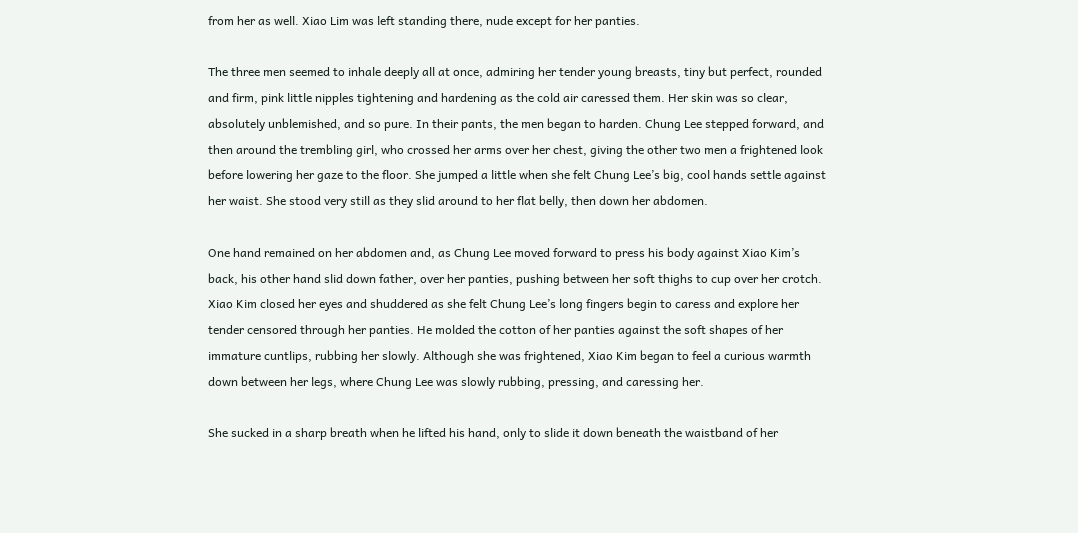from her as well. Xiao Lim was left standing there, nude except for her panties.

The three men seemed to inhale deeply all at once, admiring her tender young breasts, tiny but perfect, rounded and firm, pink little nipples tightening and hardening as the cold air caressed them. Her skin was so clear, absolutely unblemished, and so pure. In their pants, the men began to harden. Chung Lee stepped forward, and then around the trembling girl, who crossed her arms over her chest, giving the other two men a frightened look before lowering her gaze to the floor. She jumped a little when she felt Chung Lee’s big, cool hands settle against her waist. She stood very still as they slid around to her flat belly, then down her abdomen.

One hand remained on her abdomen and, as Chung Lee moved forward to press his body against Xiao Kim’s back, his other hand slid down father, over her panties, pushing between her soft thighs to cup over her crotch. Xiao Kim closed her eyes and shuddered as she felt Chung Lee’s long fingers begin to caress and explore her tender censored through her panties. He molded the cotton of her panties against the soft shapes of her immature cuntlips, rubbing her slowly. Although she was frightened, Xiao Kim began to feel a curious warmth down between her legs, where Chung Lee was slowly rubbing, pressing, and caressing her.

She sucked in a sharp breath when he lifted his hand, only to slide it down beneath the waistband of her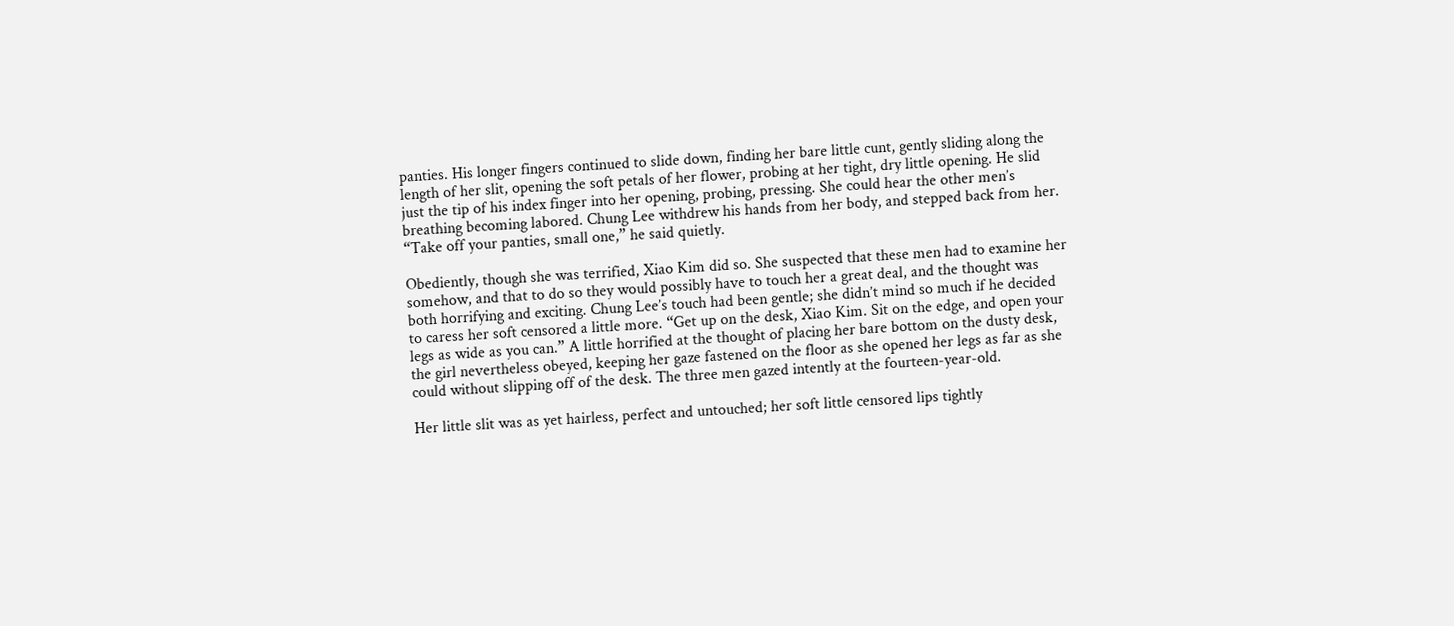panties. His longer fingers continued to slide down, finding her bare little cunt, gently sliding along the length of her slit, opening the soft petals of her flower, probing at her tight, dry little opening. He slid just the tip of his index finger into her opening, probing, pressing. She could hear the other men’s breathing becoming labored. Chung Lee withdrew his hands from her body, and stepped back from her. “Take off your panties, small one,” he said quietly.

Obediently, though she was terrified, Xiao Kim did so. She suspected that these men had to examine her somehow, and that to do so they would possibly have to touch her a great deal, and the thought was both horrifying and exciting. Chung Lee’s touch had been gentle; she didn’t mind so much if he decided to caress her soft censored a little more. “Get up on the desk, Xiao Kim. Sit on the edge, and open your legs as wide as you can.” A little horrified at the thought of placing her bare bottom on the dusty desk, the girl nevertheless obeyed, keeping her gaze fastened on the floor as she opened her legs as far as she could without slipping off of the desk. The three men gazed intently at the fourteen-year-old.

Her little slit was as yet hairless, perfect and untouched; her soft little censored lips tightly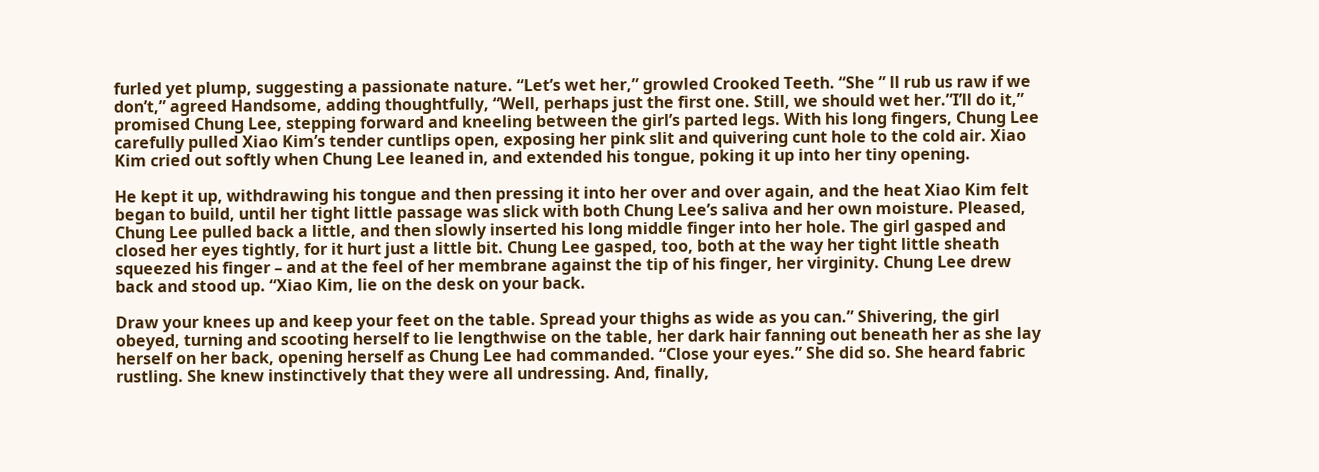furled yet plump, suggesting a passionate nature. “Let’s wet her,” growled Crooked Teeth. “She ” ll rub us raw if we don’t,” agreed Handsome, adding thoughtfully, “Well, perhaps just the first one. Still, we should wet her.”I’ll do it,” promised Chung Lee, stepping forward and kneeling between the girl’s parted legs. With his long fingers, Chung Lee carefully pulled Xiao Kim’s tender cuntlips open, exposing her pink slit and quivering cunt hole to the cold air. Xiao Kim cried out softly when Chung Lee leaned in, and extended his tongue, poking it up into her tiny opening.

He kept it up, withdrawing his tongue and then pressing it into her over and over again, and the heat Xiao Kim felt began to build, until her tight little passage was slick with both Chung Lee’s saliva and her own moisture. Pleased, Chung Lee pulled back a little, and then slowly inserted his long middle finger into her hole. The girl gasped and closed her eyes tightly, for it hurt just a little bit. Chung Lee gasped, too, both at the way her tight little sheath squeezed his finger – and at the feel of her membrane against the tip of his finger, her virginity. Chung Lee drew back and stood up. “Xiao Kim, lie on the desk on your back.

Draw your knees up and keep your feet on the table. Spread your thighs as wide as you can.” Shivering, the girl obeyed, turning and scooting herself to lie lengthwise on the table, her dark hair fanning out beneath her as she lay herself on her back, opening herself as Chung Lee had commanded. “Close your eyes.” She did so. She heard fabric rustling. She knew instinctively that they were all undressing. And, finally,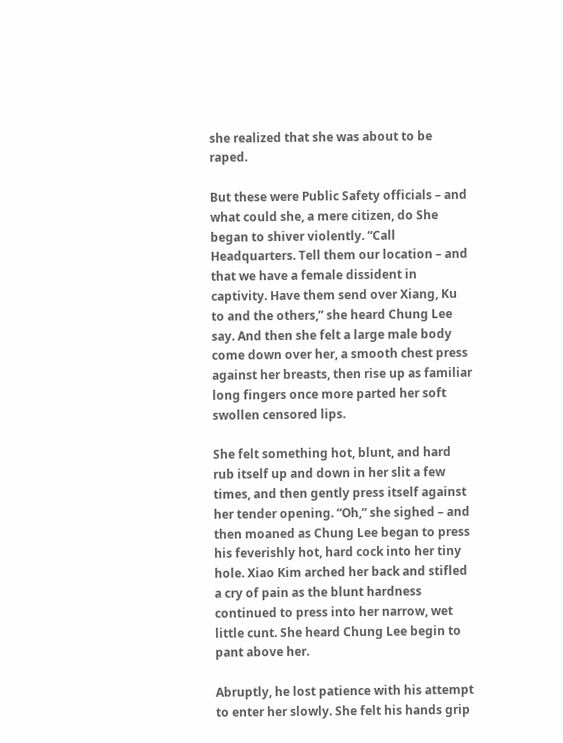she realized that she was about to be raped.

But these were Public Safety officials – and what could she, a mere citizen, do She began to shiver violently. “Call Headquarters. Tell them our location – and that we have a female dissident in captivity. Have them send over Xiang, Ku to and the others,” she heard Chung Lee say. And then she felt a large male body come down over her, a smooth chest press against her breasts, then rise up as familiar long fingers once more parted her soft swollen censored lips.

She felt something hot, blunt, and hard rub itself up and down in her slit a few times, and then gently press itself against her tender opening. “Oh,” she sighed – and then moaned as Chung Lee began to press his feverishly hot, hard cock into her tiny hole. Xiao Kim arched her back and stifled a cry of pain as the blunt hardness continued to press into her narrow, wet little cunt. She heard Chung Lee begin to pant above her.

Abruptly, he lost patience with his attempt to enter her slowly. She felt his hands grip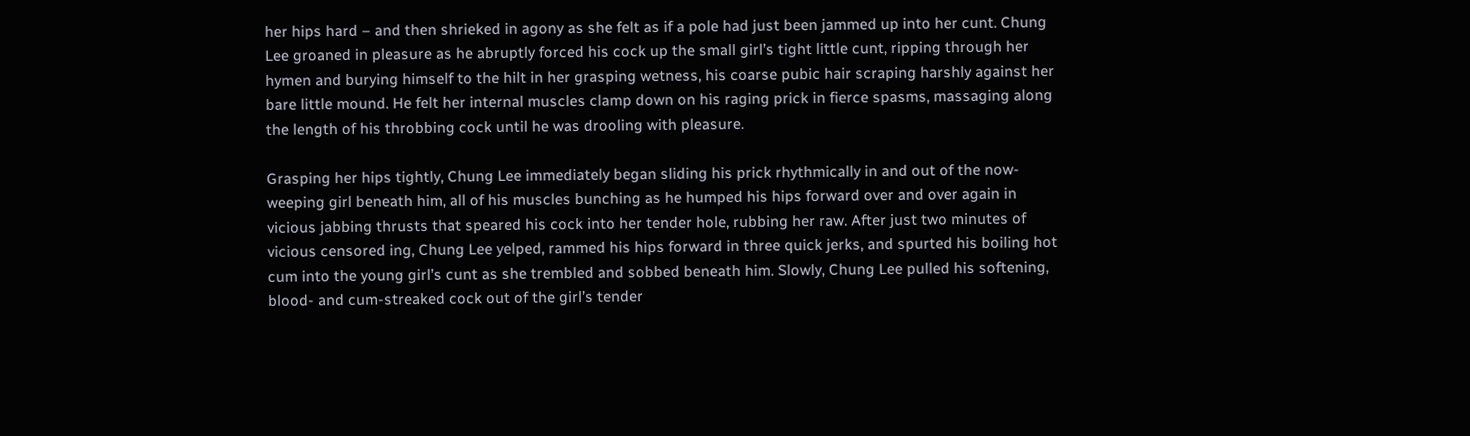her hips hard – and then shrieked in agony as she felt as if a pole had just been jammed up into her cunt. Chung Lee groaned in pleasure as he abruptly forced his cock up the small girl’s tight little cunt, ripping through her hymen and burying himself to the hilt in her grasping wetness, his coarse pubic hair scraping harshly against her bare little mound. He felt her internal muscles clamp down on his raging prick in fierce spasms, massaging along the length of his throbbing cock until he was drooling with pleasure.

Grasping her hips tightly, Chung Lee immediately began sliding his prick rhythmically in and out of the now-weeping girl beneath him, all of his muscles bunching as he humped his hips forward over and over again in vicious jabbing thrusts that speared his cock into her tender hole, rubbing her raw. After just two minutes of vicious censored ing, Chung Lee yelped, rammed his hips forward in three quick jerks, and spurted his boiling hot cum into the young girl’s cunt as she trembled and sobbed beneath him. Slowly, Chung Lee pulled his softening, blood- and cum-streaked cock out of the girl’s tender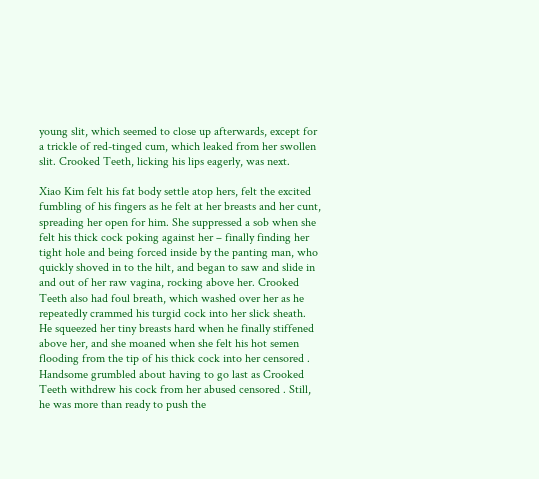young slit, which seemed to close up afterwards, except for a trickle of red-tinged cum, which leaked from her swollen slit. Crooked Teeth, licking his lips eagerly, was next.

Xiao Kim felt his fat body settle atop hers, felt the excited fumbling of his fingers as he felt at her breasts and her cunt, spreading her open for him. She suppressed a sob when she felt his thick cock poking against her – finally finding her tight hole and being forced inside by the panting man, who quickly shoved in to the hilt, and began to saw and slide in and out of her raw vagina, rocking above her. Crooked Teeth also had foul breath, which washed over her as he repeatedly crammed his turgid cock into her slick sheath. He squeezed her tiny breasts hard when he finally stiffened above her, and she moaned when she felt his hot semen flooding from the tip of his thick cock into her censored . Handsome grumbled about having to go last as Crooked Teeth withdrew his cock from her abused censored . Still, he was more than ready to push the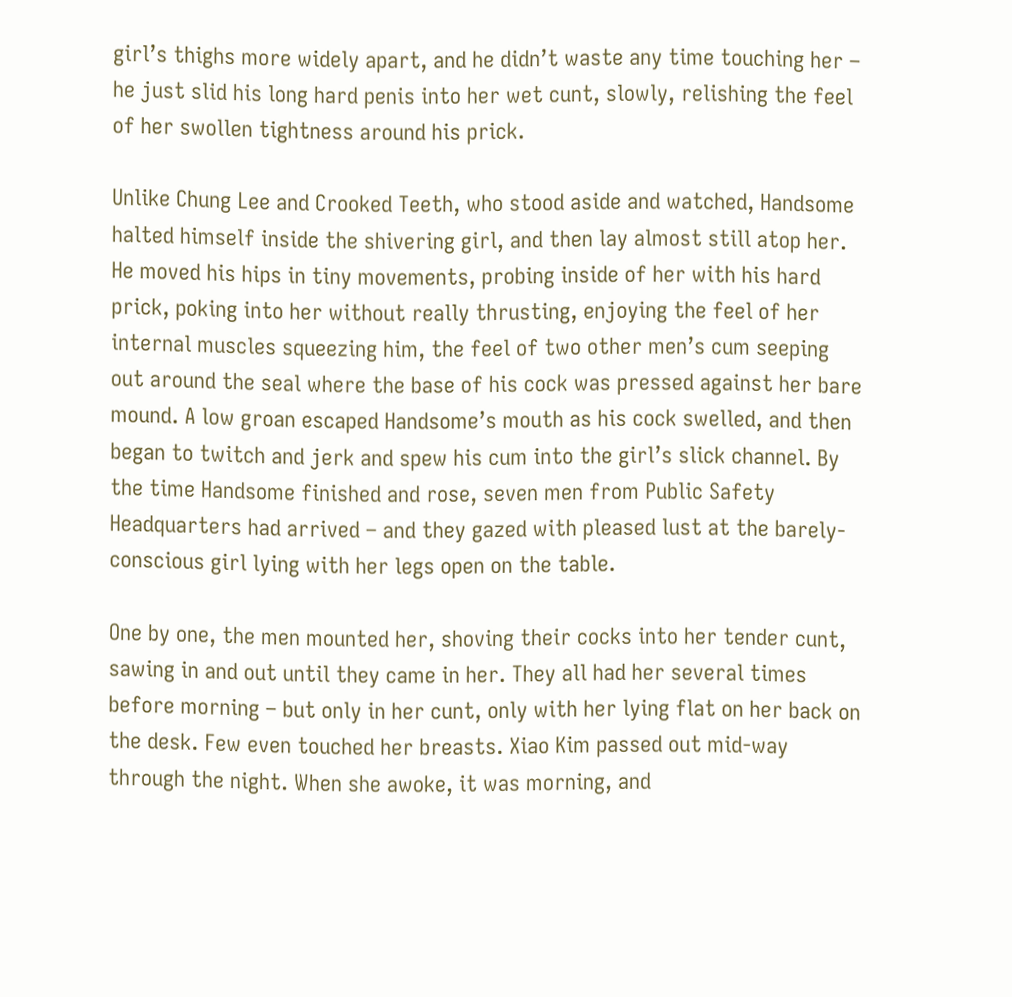girl’s thighs more widely apart, and he didn’t waste any time touching her – he just slid his long hard penis into her wet cunt, slowly, relishing the feel of her swollen tightness around his prick.

Unlike Chung Lee and Crooked Teeth, who stood aside and watched, Handsome halted himself inside the shivering girl, and then lay almost still atop her. He moved his hips in tiny movements, probing inside of her with his hard prick, poking into her without really thrusting, enjoying the feel of her internal muscles squeezing him, the feel of two other men’s cum seeping out around the seal where the base of his cock was pressed against her bare mound. A low groan escaped Handsome’s mouth as his cock swelled, and then began to twitch and jerk and spew his cum into the girl’s slick channel. By the time Handsome finished and rose, seven men from Public Safety Headquarters had arrived – and they gazed with pleased lust at the barely-conscious girl lying with her legs open on the table.

One by one, the men mounted her, shoving their cocks into her tender cunt, sawing in and out until they came in her. They all had her several times before morning – but only in her cunt, only with her lying flat on her back on the desk. Few even touched her breasts. Xiao Kim passed out mid-way through the night. When she awoke, it was morning, and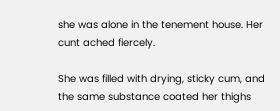she was alone in the tenement house. Her cunt ached fiercely.

She was filled with drying, sticky cum, and the same substance coated her thighs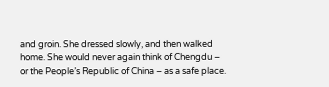and groin. She dressed slowly, and then walked home. She would never again think of Chengdu – or the People’s Republic of China – as a safe place.